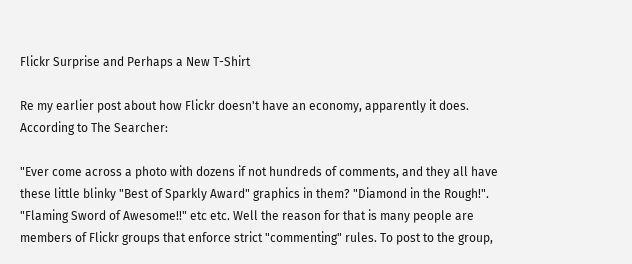Flickr Surprise and Perhaps a New T-Shirt

Re my earlier post about how Flickr doesn't have an economy, apparently it does. According to The Searcher:

"Ever come across a photo with dozens if not hundreds of comments, and they all have these little blinky "Best of Sparkly Award" graphics in them? "Diamond in the Rough!". "Flaming Sword of Awesome!!" etc etc. Well the reason for that is many people are members of Flickr groups that enforce strict "commenting" rules. To post to the group,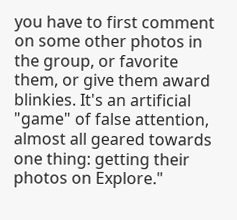you have to first comment on some other photos in the group, or favorite them, or give them award blinkies. It's an artificial "game" of false attention, almost all geared towards one thing: getting their photos on Explore."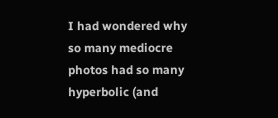I had wondered why so many mediocre photos had so many hyperbolic (and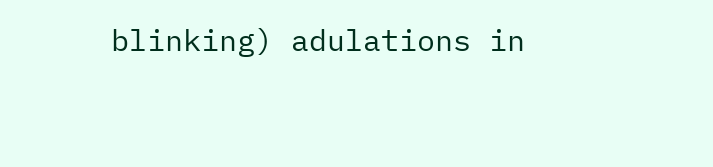blinking) adulations in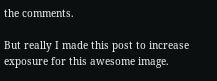the comments.

But really I made this post to increase exposure for this awesome image.